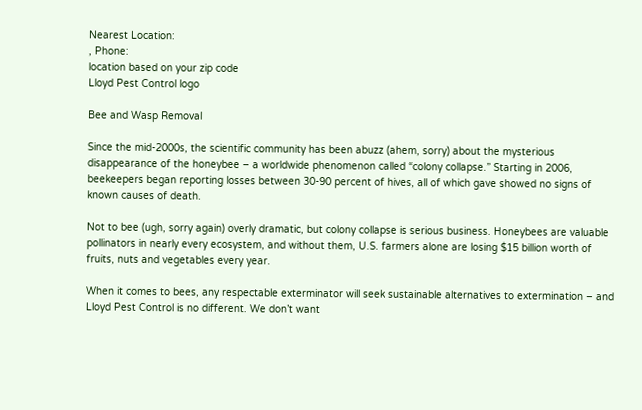Nearest Location:
, Phone:
location based on your zip code
Lloyd Pest Control logo

Bee and Wasp Removal

Since the mid-2000s, the scientific community has been abuzz (ahem, sorry) about the mysterious disappearance of the honeybee – a worldwide phenomenon called “colony collapse.” Starting in 2006, beekeepers began reporting losses between 30-90 percent of hives, all of which gave showed no signs of known causes of death.

Not to bee (ugh, sorry again) overly dramatic, but colony collapse is serious business. Honeybees are valuable pollinators in nearly every ecosystem, and without them, U.S. farmers alone are losing $15 billion worth of fruits, nuts and vegetables every year.

When it comes to bees, any respectable exterminator will seek sustainable alternatives to extermination – and Lloyd Pest Control is no different. We don’t want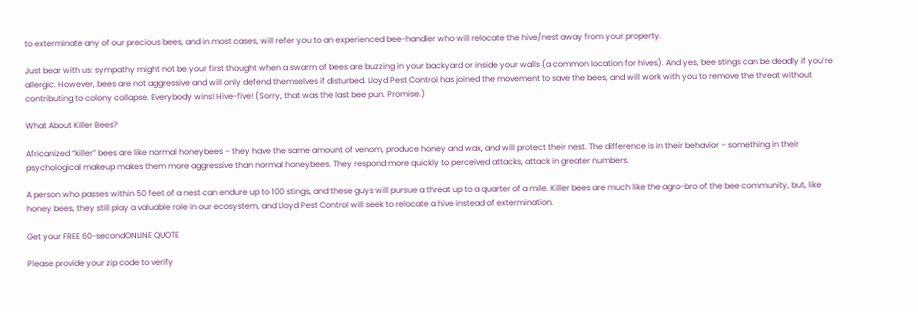to exterminate any of our precious bees, and in most cases, will refer you to an experienced bee-handler who will relocate the hive/nest away from your property.

Just bear with us: sympathy might not be your first thought when a swarm of bees are buzzing in your backyard or inside your walls (a common location for hives). And yes, bee stings can be deadly if you’re allergic. However, bees are not aggressive and will only defend themselves if disturbed. Lloyd Pest Control has joined the movement to save the bees, and will work with you to remove the threat without contributing to colony collapse. Everybody wins! Hive-five! (Sorry, that was the last bee pun. Promise.)

What About Killer Bees?

Africanized “killer” bees are like normal honeybees – they have the same amount of venom, produce honey and wax, and will protect their nest. The difference is in their behavior – something in their psychological makeup makes them more aggressive than normal honeybees. They respond more quickly to perceived attacks, attack in greater numbers.

A person who passes within 50 feet of a nest can endure up to 100 stings, and these guys will pursue a threat up to a quarter of a mile. Killer bees are much like the agro-bro of the bee community, but, like honey bees, they still play a valuable role in our ecosystem, and Lloyd Pest Control will seek to relocate a hive instead of extermination.

Get your FREE 60-secondONLINE QUOTE

Please provide your zip code to verify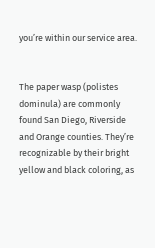you’re within our service area.


The paper wasp (polistes dominula) are commonly found San Diego, Riverside and Orange counties. They’re recognizable by their bright yellow and black coloring, as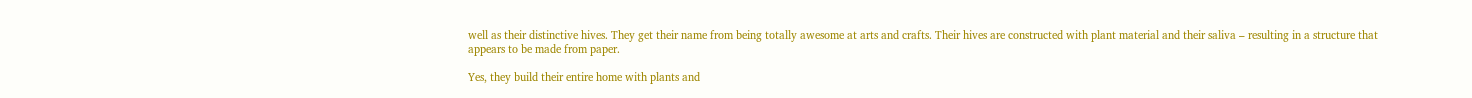well as their distinctive hives. They get their name from being totally awesome at arts and crafts. Their hives are constructed with plant material and their saliva – resulting in a structure that appears to be made from paper.

Yes, they build their entire home with plants and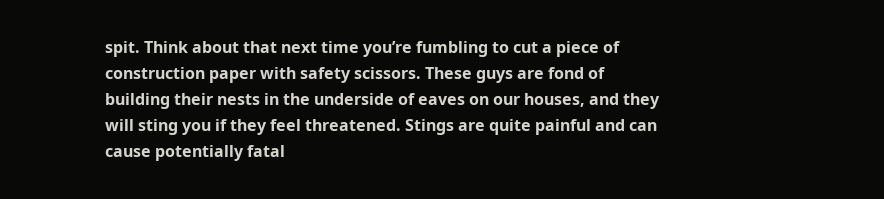spit. Think about that next time you’re fumbling to cut a piece of construction paper with safety scissors. These guys are fond of building their nests in the underside of eaves on our houses, and they will sting you if they feel threatened. Stings are quite painful and can cause potentially fatal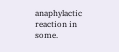anaphylactic reaction in some.